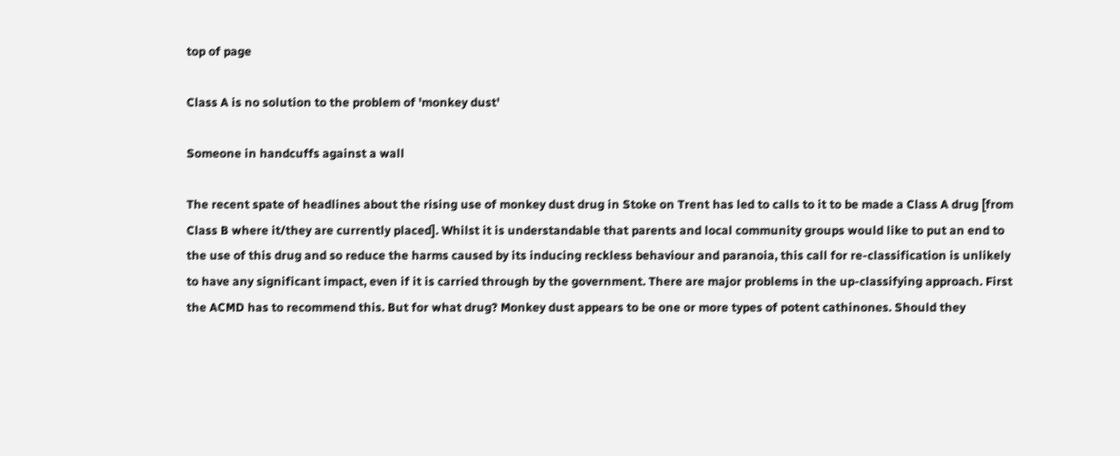top of page

Class A is no solution to the problem of 'monkey dust'

Someone in handcuffs against a wall

The recent spate of headlines about the rising use of monkey dust drug in Stoke on Trent has led to calls to it to be made a Class A drug [from Class B where it/they are currently placed]. Whilst it is understandable that parents and local community groups would like to put an end to the use of this drug and so reduce the harms caused by its inducing reckless behaviour and paranoia, this call for re-classification is unlikely to have any significant impact, even if it is carried through by the government. There are major problems in the up-classifying approach. First the ACMD has to recommend this. But for what drug? Monkey dust appears to be one or more types of potent cathinones. Should they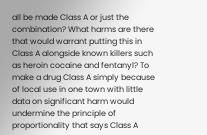all be made Class A or just the combination? What harms are there that would warrant putting this in Class A alongside known killers such as heroin cocaine and fentanyl? To make a drug Class A simply because of local use in one town with little data on significant harm would undermine the principle of proportionality that says Class A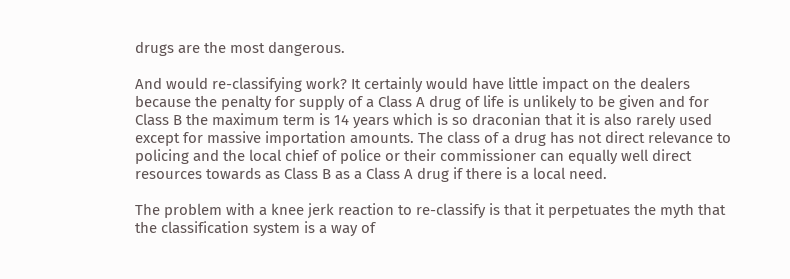drugs are the most dangerous.

And would re-classifying work? It certainly would have little impact on the dealers because the penalty for supply of a Class A drug of life is unlikely to be given and for Class B the maximum term is 14 years which is so draconian that it is also rarely used except for massive importation amounts. The class of a drug has not direct relevance to policing and the local chief of police or their commissioner can equally well direct resources towards as Class B as a Class A drug if there is a local need.

The problem with a knee jerk reaction to re-classify is that it perpetuates the myth that the classification system is a way of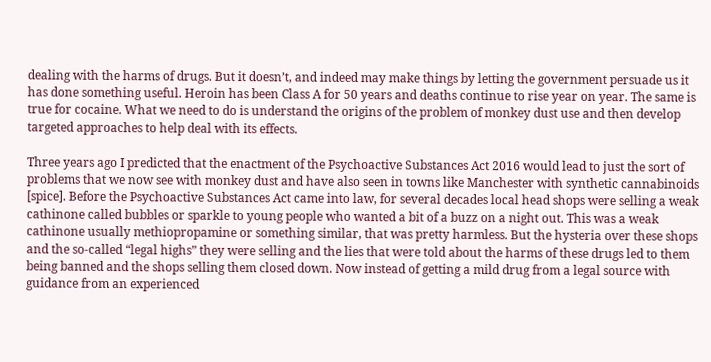dealing with the harms of drugs. But it doesn’t, and indeed may make things by letting the government persuade us it has done something useful. Heroin has been Class A for 50 years and deaths continue to rise year on year. The same is true for cocaine. What we need to do is understand the origins of the problem of monkey dust use and then develop targeted approaches to help deal with its effects.

Three years ago I predicted that the enactment of the Psychoactive Substances Act 2016 would lead to just the sort of problems that we now see with monkey dust and have also seen in towns like Manchester with synthetic cannabinoids [spice]. Before the Psychoactive Substances Act came into law, for several decades local head shops were selling a weak cathinone called bubbles or sparkle to young people who wanted a bit of a buzz on a night out. This was a weak cathinone usually methiopropamine or something similar, that was pretty harmless. But the hysteria over these shops and the so-called “legal highs” they were selling and the lies that were told about the harms of these drugs led to them being banned and the shops selling them closed down. Now instead of getting a mild drug from a legal source with guidance from an experienced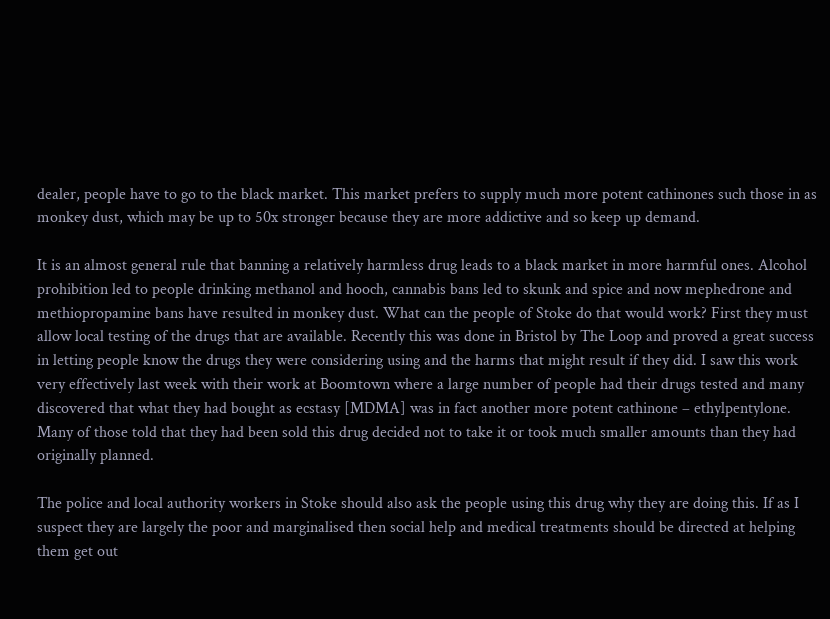dealer, people have to go to the black market. This market prefers to supply much more potent cathinones such those in as monkey dust, which may be up to 50x stronger because they are more addictive and so keep up demand.

It is an almost general rule that banning a relatively harmless drug leads to a black market in more harmful ones. Alcohol prohibition led to people drinking methanol and hooch, cannabis bans led to skunk and spice and now mephedrone and methiopropamine bans have resulted in monkey dust. What can the people of Stoke do that would work? First they must allow local testing of the drugs that are available. Recently this was done in Bristol by The Loop and proved a great success in letting people know the drugs they were considering using and the harms that might result if they did. I saw this work very effectively last week with their work at Boomtown where a large number of people had their drugs tested and many discovered that what they had bought as ecstasy [MDMA] was in fact another more potent cathinone – ethylpentylone. Many of those told that they had been sold this drug decided not to take it or took much smaller amounts than they had originally planned.

The police and local authority workers in Stoke should also ask the people using this drug why they are doing this. If as I suspect they are largely the poor and marginalised then social help and medical treatments should be directed at helping them get out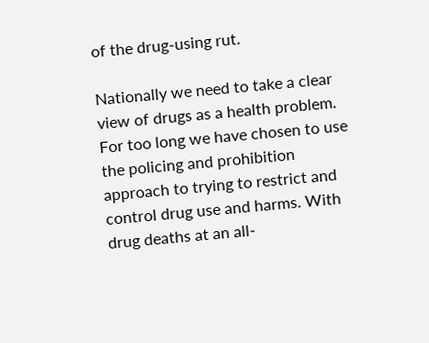of the drug-using rut.

Nationally we need to take a clear view of drugs as a health problem. For too long we have chosen to use the policing and prohibition approach to trying to restrict and control drug use and harms. With drug deaths at an all-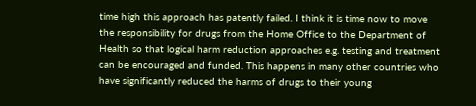time high this approach has patently failed. I think it is time now to move the responsibility for drugs from the Home Office to the Department of Health so that logical harm reduction approaches e.g. testing and treatment can be encouraged and funded. This happens in many other countries who have significantly reduced the harms of drugs to their young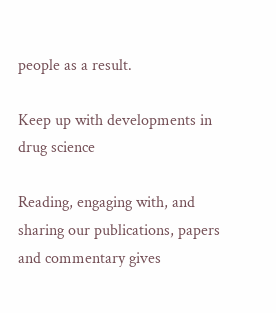people as a result.

Keep up with developments in drug science

Reading, engaging with, and sharing our publications, papers and commentary gives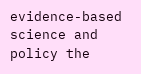evidence-based science and policy the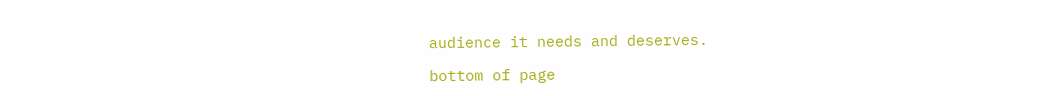audience it needs and deserves.

bottom of page